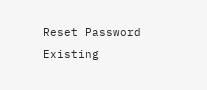Reset Password
Existing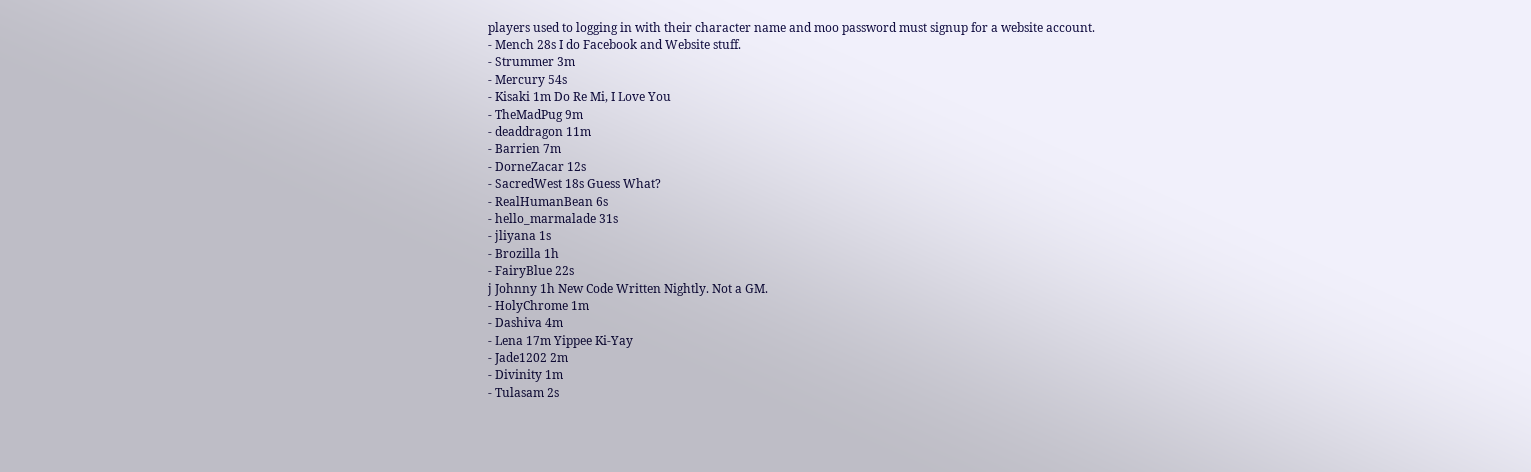players used to logging in with their character name and moo password must signup for a website account.
- Mench 28s I do Facebook and Website stuff.
- Strummer 3m
- Mercury 54s
- Kisaki 1m Do Re Mi, I Love You
- TheMadPug 9m
- deaddragon 11m
- Barrien 7m
- DorneZacar 12s
- SacredWest 18s Guess What?
- RealHumanBean 6s
- hello_marmalade 31s
- jliyana 1s
- Brozilla 1h
- FairyBlue 22s
j Johnny 1h New Code Written Nightly. Not a GM.
- HolyChrome 1m
- Dashiva 4m
- Lena 17m Yippee Ki-Yay
- Jade1202 2m
- Divinity 1m
- Tulasam 2s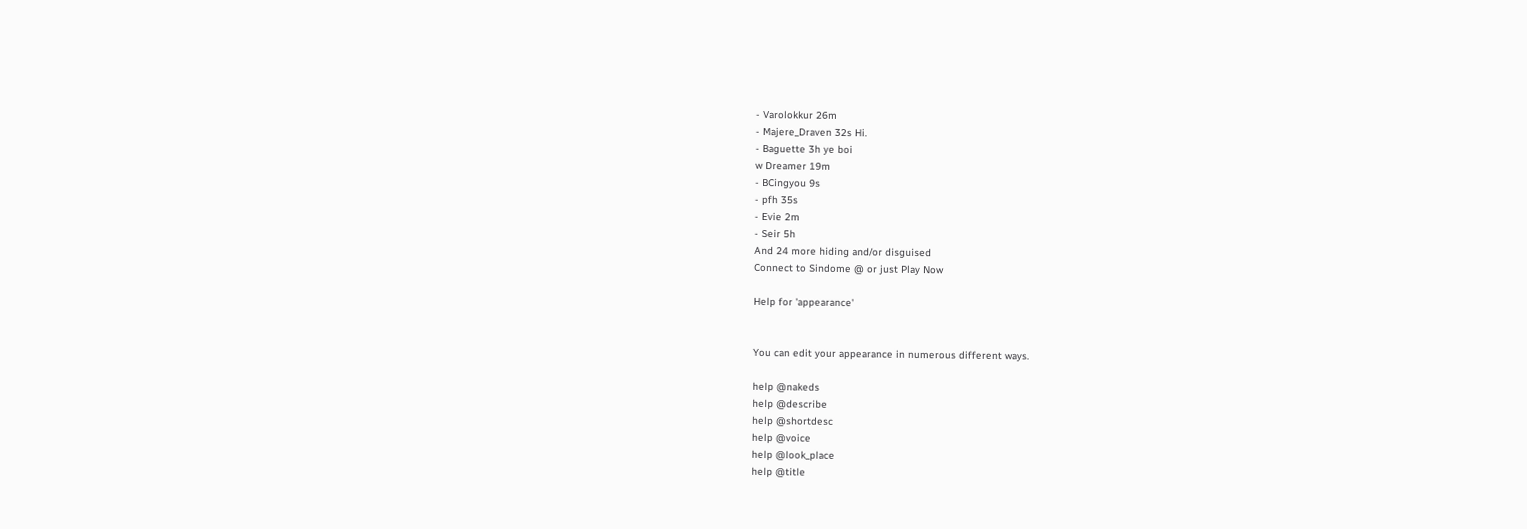- Varolokkur 26m
- Majere_Draven 32s Hi.
- Baguette 3h ye boi
w Dreamer 19m
- BCingyou 9s
- pfh 35s
- Evie 2m
- Seir 5h
And 24 more hiding and/or disguised
Connect to Sindome @ or just Play Now

Help for 'appearance'


You can edit your appearance in numerous different ways.

help @nakeds
help @describe
help @shortdesc
help @voice
help @look_place
help @title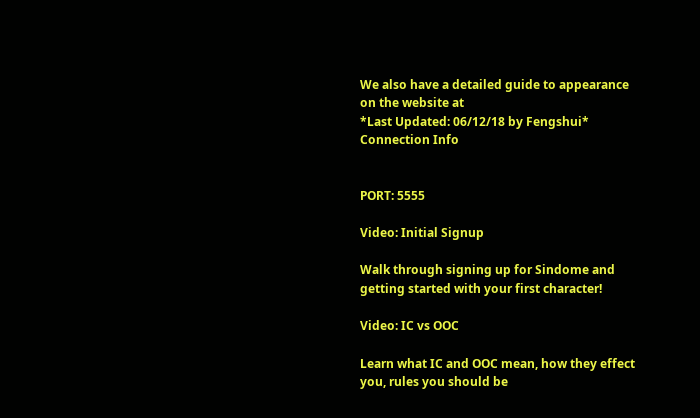We also have a detailed guide to appearance on the website at
*Last Updated: 06/12/18 by Fengshui*
Connection Info


PORT: 5555

Video: Initial Signup

Walk through signing up for Sindome and getting started with your first character!

Video: IC vs OOC

Learn what IC and OOC mean, how they effect you, rules you should be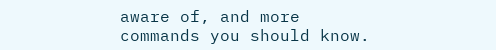aware of, and more commands you should know.